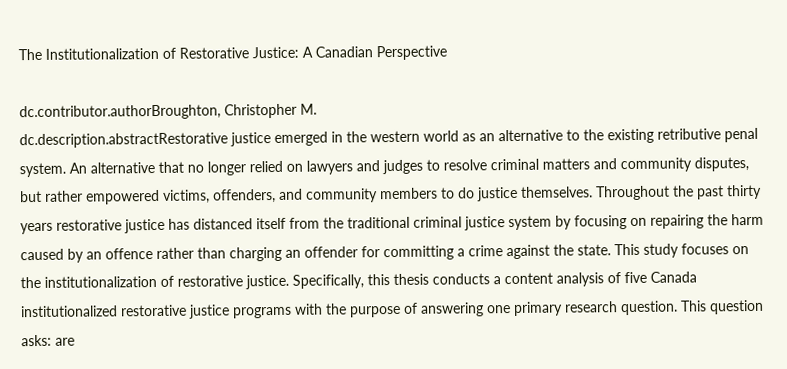The Institutionalization of Restorative Justice: A Canadian Perspective

dc.contributor.authorBroughton, Christopher M.
dc.description.abstractRestorative justice emerged in the western world as an alternative to the existing retributive penal system. An alternative that no longer relied on lawyers and judges to resolve criminal matters and community disputes, but rather empowered victims, offenders, and community members to do justice themselves. Throughout the past thirty years restorative justice has distanced itself from the traditional criminal justice system by focusing on repairing the harm caused by an offence rather than charging an offender for committing a crime against the state. This study focuses on the institutionalization of restorative justice. Specifically, this thesis conducts a content analysis of five Canada institutionalized restorative justice programs with the purpose of answering one primary research question. This question asks: are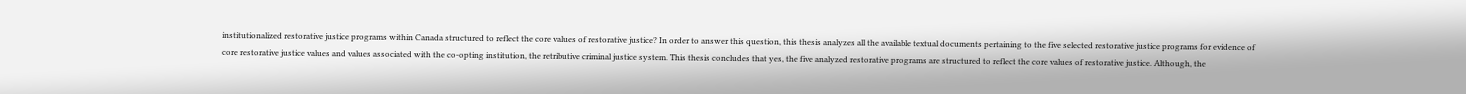institutionalized restorative justice programs within Canada structured to reflect the core values of restorative justice? In order to answer this question, this thesis analyzes all the available textual documents pertaining to the five selected restorative justice programs for evidence of core restorative justice values and values associated with the co-opting institution, the retributive criminal justice system. This thesis concludes that yes, the five analyzed restorative programs are structured to reflect the core values of restorative justice. Although, the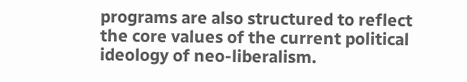programs are also structured to reflect the core values of the current political ideology of neo-liberalism.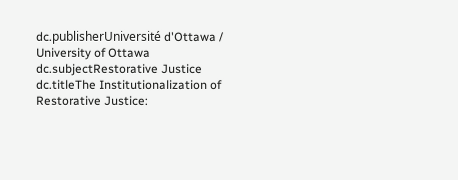dc.publisherUniversité d'Ottawa / University of Ottawa
dc.subjectRestorative Justice
dc.titleThe Institutionalization of Restorative Justice: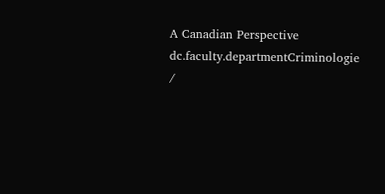A Canadian Perspective
dc.faculty.departmentCriminologie /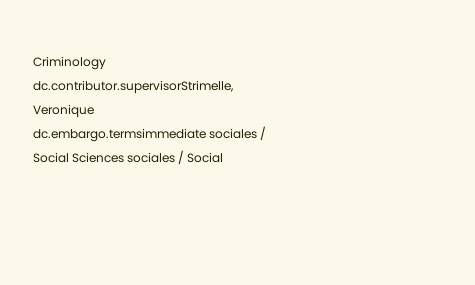Criminology
dc.contributor.supervisorStrimelle, Veronique
dc.embargo.termsimmediate sociales / Social Sciences sociales / Social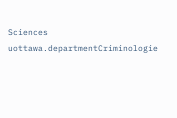Sciences
uottawa.departmentCriminologie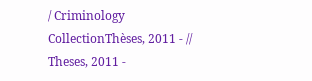/ Criminology
CollectionThèses, 2011 - // Theses, 2011 -